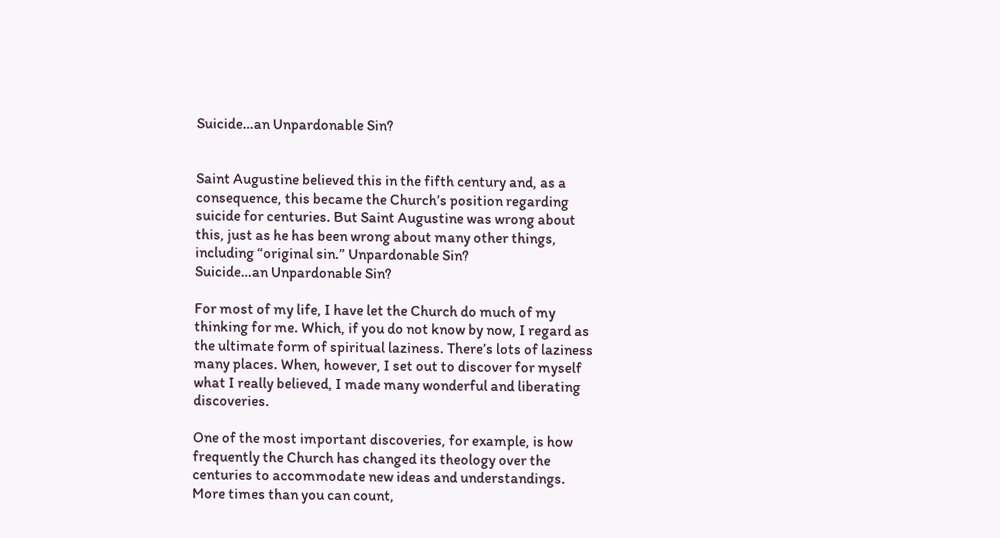Suicide…an Unpardonable Sin?


Saint Augustine believed this in the fifth century and, as a consequence, this became the Church’s position regarding suicide for centuries. But Saint Augustine was wrong about this, just as he has been wrong about many other things, including “original sin.” Unpardonable Sin?
Suicide…an Unpardonable Sin?

For most of my life, I have let the Church do much of my thinking for me. Which, if you do not know by now, I regard as the ultimate form of spiritual laziness. There’s lots of laziness many places. When, however, I set out to discover for myself what I really believed, I made many wonderful and liberating discoveries.

One of the most important discoveries, for example, is how frequently the Church has changed its theology over the centuries to accommodate new ideas and understandings. More times than you can count,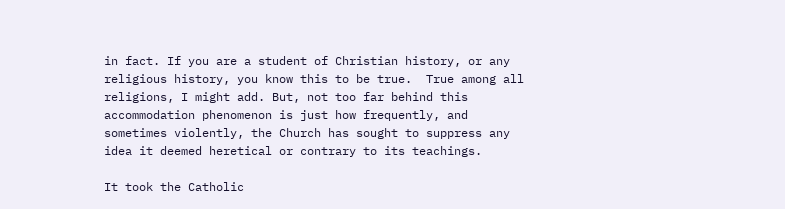in fact. If you are a student of Christian history, or any religious history, you know this to be true.  True among all religions, I might add. But, not too far behind this accommodation phenomenon is just how frequently, and sometimes violently, the Church has sought to suppress any idea it deemed heretical or contrary to its teachings.

It took the Catholic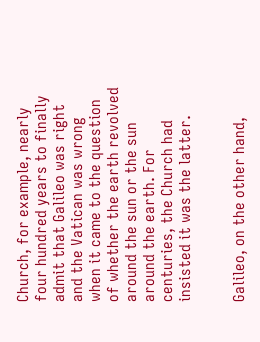Church, for example, nearly four hundred years to finally admit that Galileo was right and the Vatican was wrong when it came to the question of whether the earth revolved around the sun or the sun around the earth. For centuries, the Church had insisted it was the latter.


Galileo, on the other hand,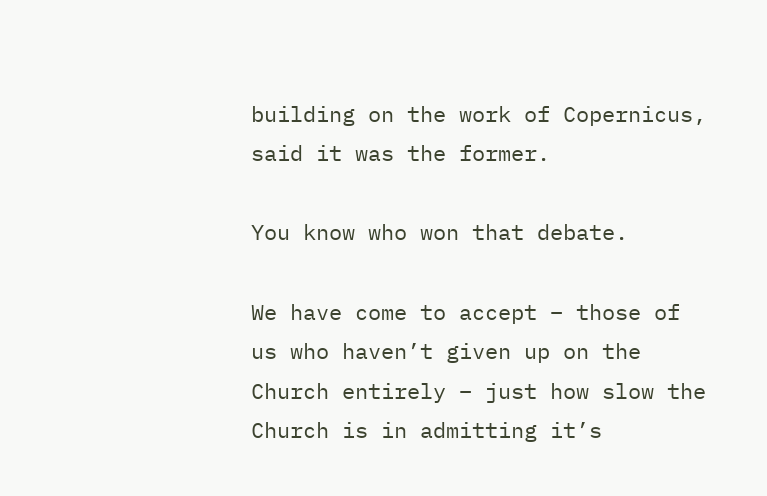building on the work of Copernicus, said it was the former.

You know who won that debate.

We have come to accept – those of us who haven’t given up on the Church entirely – just how slow the Church is in admitting it’s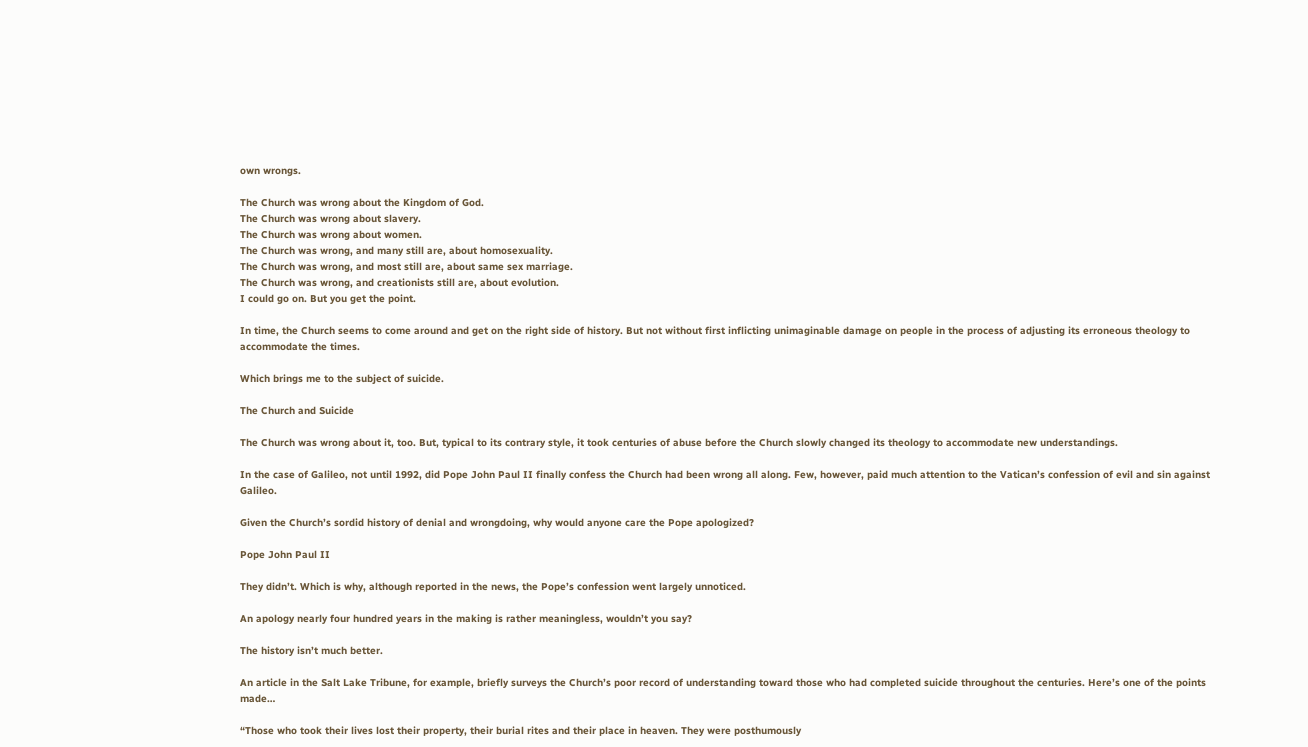own wrongs.

The Church was wrong about the Kingdom of God.
The Church was wrong about slavery.
The Church was wrong about women.
The Church was wrong, and many still are, about homosexuality.
The Church was wrong, and most still are, about same sex marriage.
The Church was wrong, and creationists still are, about evolution.
I could go on. But you get the point.

In time, the Church seems to come around and get on the right side of history. But not without first inflicting unimaginable damage on people in the process of adjusting its erroneous theology to accommodate the times.

Which brings me to the subject of suicide.

The Church and Suicide

The Church was wrong about it, too. But, typical to its contrary style, it took centuries of abuse before the Church slowly changed its theology to accommodate new understandings.

In the case of Galileo, not until 1992, did Pope John Paul II finally confess the Church had been wrong all along. Few, however, paid much attention to the Vatican’s confession of evil and sin against Galileo.

Given the Church’s sordid history of denial and wrongdoing, why would anyone care the Pope apologized?

Pope John Paul II

They didn’t. Which is why, although reported in the news, the Pope’s confession went largely unnoticed.

An apology nearly four hundred years in the making is rather meaningless, wouldn’t you say?

The history isn’t much better.

An article in the Salt Lake Tribune, for example, briefly surveys the Church’s poor record of understanding toward those who had completed suicide throughout the centuries. Here’s one of the points made…

“Those who took their lives lost their property, their burial rites and their place in heaven. They were posthumously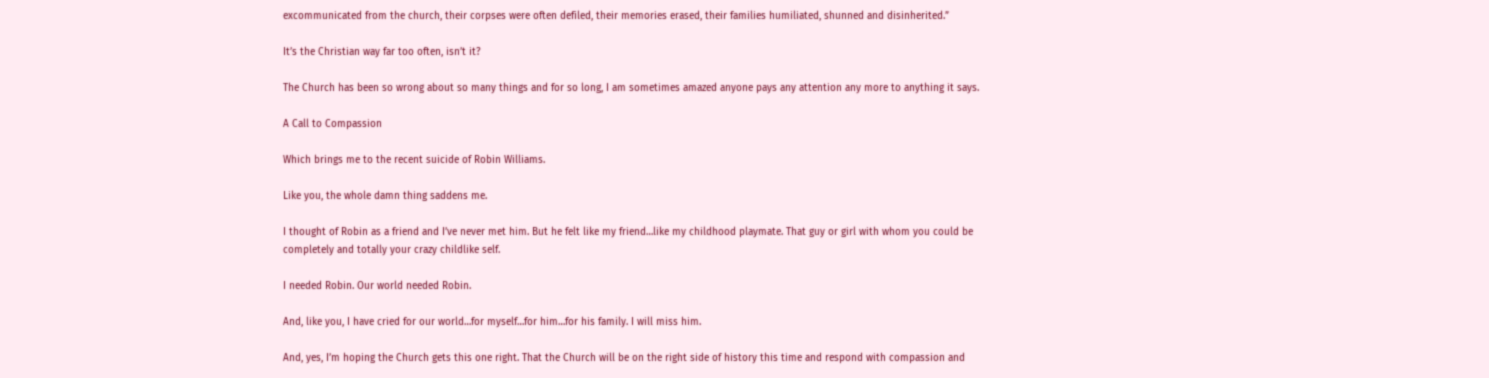excommunicated from the church, their corpses were often defiled, their memories erased, their families humiliated, shunned and disinherited.”

It’s the Christian way far too often, isn’t it?

The Church has been so wrong about so many things and for so long, I am sometimes amazed anyone pays any attention any more to anything it says.

A Call to Compassion

Which brings me to the recent suicide of Robin Williams.

Like you, the whole damn thing saddens me.

I thought of Robin as a friend and I’ve never met him. But he felt like my friend…like my childhood playmate. That guy or girl with whom you could be completely and totally your crazy childlike self.

I needed Robin. Our world needed Robin.

And, like you, I have cried for our world…for myself…for him…for his family. I will miss him.

And, yes, I’m hoping the Church gets this one right. That the Church will be on the right side of history this time and respond with compassion and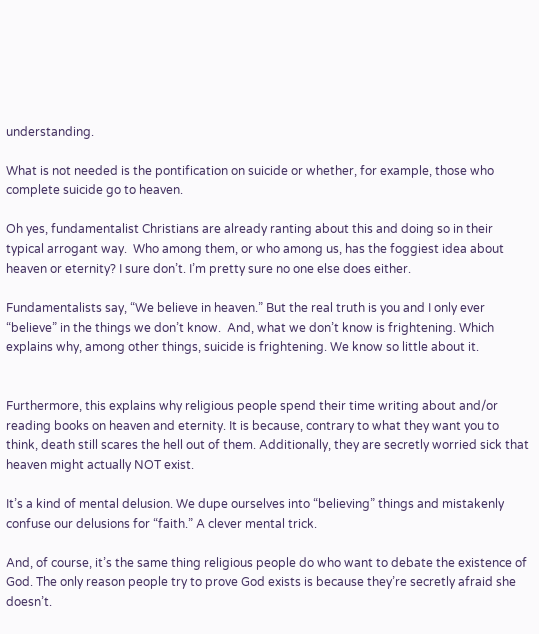understanding.

What is not needed is the pontification on suicide or whether, for example, those who complete suicide go to heaven.

Oh yes, fundamentalist Christians are already ranting about this and doing so in their typical arrogant way.  Who among them, or who among us, has the foggiest idea about heaven or eternity? I sure don’t. I’m pretty sure no one else does either.

Fundamentalists say, “We believe in heaven.” But the real truth is you and I only ever “believe” in the things we don’t know.  And, what we don’t know is frightening. Which explains why, among other things, suicide is frightening. We know so little about it.


Furthermore, this explains why religious people spend their time writing about and/or reading books on heaven and eternity. It is because, contrary to what they want you to think, death still scares the hell out of them. Additionally, they are secretly worried sick that heaven might actually NOT exist.

It’s a kind of mental delusion. We dupe ourselves into “believing” things and mistakenly confuse our delusions for “faith.” A clever mental trick.

And, of course, it’s the same thing religious people do who want to debate the existence of God. The only reason people try to prove God exists is because they’re secretly afraid she doesn’t.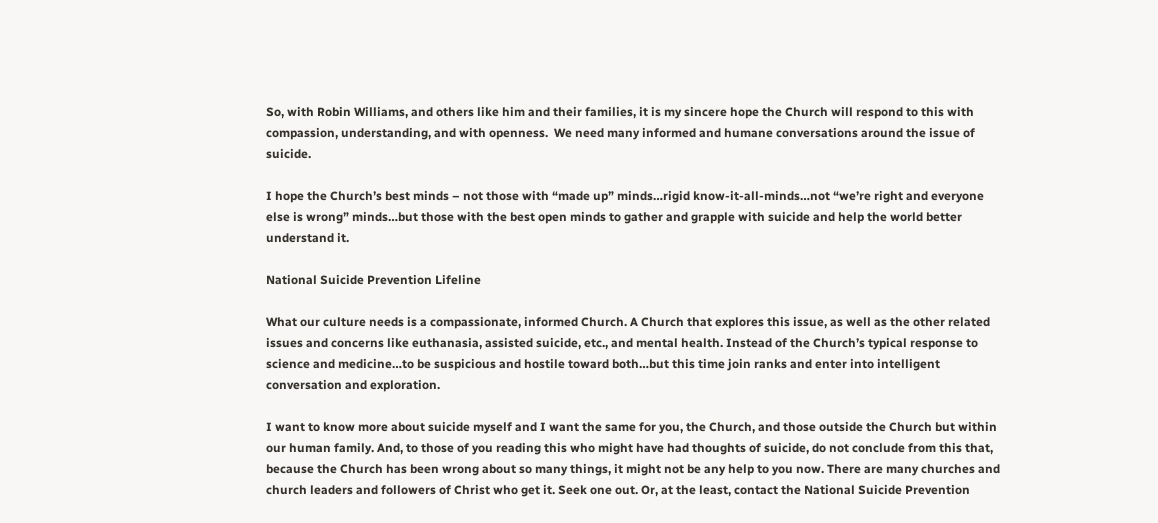So, with Robin Williams, and others like him and their families, it is my sincere hope the Church will respond to this with compassion, understanding, and with openness.  We need many informed and humane conversations around the issue of suicide.

I hope the Church’s best minds – not those with “made up” minds…rigid know-it-all-minds…not “we’re right and everyone else is wrong” minds…but those with the best open minds to gather and grapple with suicide and help the world better understand it.

National Suicide Prevention Lifeline

What our culture needs is a compassionate, informed Church. A Church that explores this issue, as well as the other related issues and concerns like euthanasia, assisted suicide, etc., and mental health. Instead of the Church’s typical response to science and medicine…to be suspicious and hostile toward both…but this time join ranks and enter into intelligent conversation and exploration.

I want to know more about suicide myself and I want the same for you, the Church, and those outside the Church but within our human family. And, to those of you reading this who might have had thoughts of suicide, do not conclude from this that, because the Church has been wrong about so many things, it might not be any help to you now. There are many churches and church leaders and followers of Christ who get it. Seek one out. Or, at the least, contact the National Suicide Prevention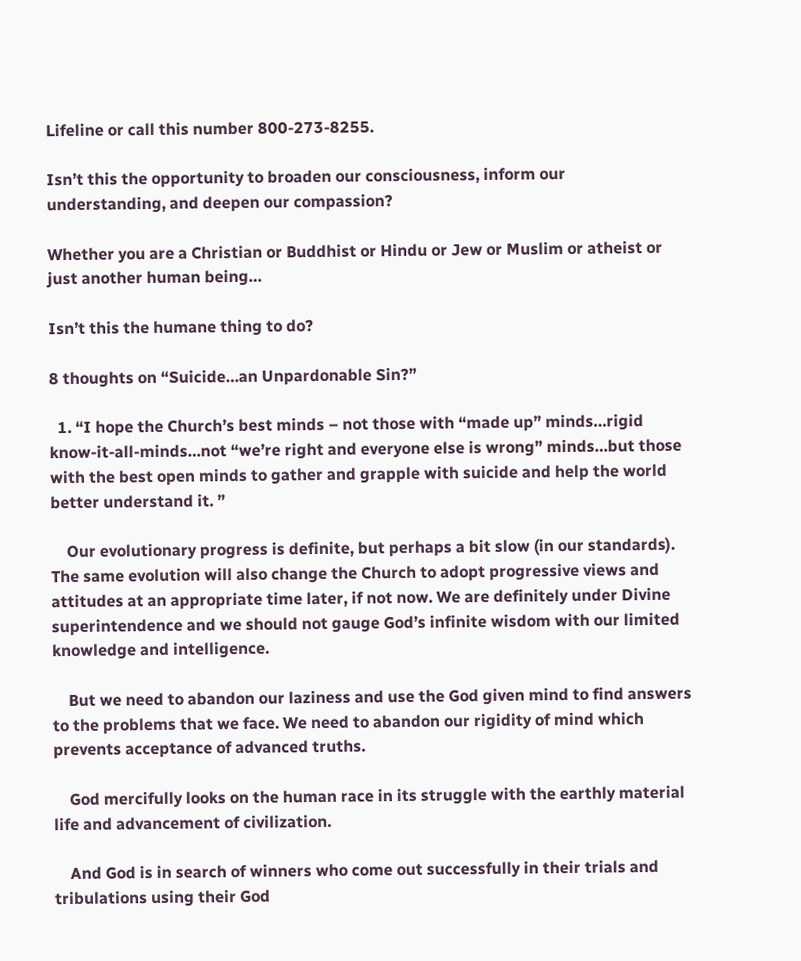Lifeline or call this number 800-273-8255.

Isn’t this the opportunity to broaden our consciousness, inform our understanding, and deepen our compassion?

Whether you are a Christian or Buddhist or Hindu or Jew or Muslim or atheist or just another human being…

Isn’t this the humane thing to do?

8 thoughts on “Suicide…an Unpardonable Sin?”

  1. “I hope the Church’s best minds – not those with “made up” minds…rigid know-it-all-minds…not “we’re right and everyone else is wrong” minds…but those with the best open minds to gather and grapple with suicide and help the world better understand it. ”

    Our evolutionary progress is definite, but perhaps a bit slow (in our standards). The same evolution will also change the Church to adopt progressive views and attitudes at an appropriate time later, if not now. We are definitely under Divine superintendence and we should not gauge God’s infinite wisdom with our limited knowledge and intelligence.

    But we need to abandon our laziness and use the God given mind to find answers to the problems that we face. We need to abandon our rigidity of mind which prevents acceptance of advanced truths.

    God mercifully looks on the human race in its struggle with the earthly material life and advancement of civilization.

    And God is in search of winners who come out successfully in their trials and tribulations using their God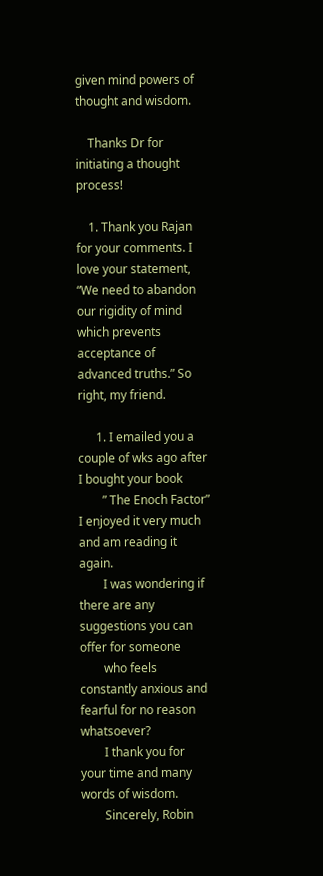given mind powers of thought and wisdom.

    Thanks Dr for initiating a thought process!

    1. Thank you Rajan for your comments. I love your statement, “We need to abandon our rigidity of mind which prevents acceptance of advanced truths.” So right, my friend.

      1. I emailed you a couple of wks ago after I bought your book
        ” The Enoch Factor” I enjoyed it very much and am reading it again.
        I was wondering if there are any suggestions you can offer for someone
        who feels constantly anxious and fearful for no reason whatsoever?
        I thank you for your time and many words of wisdom.
        Sincerely, Robin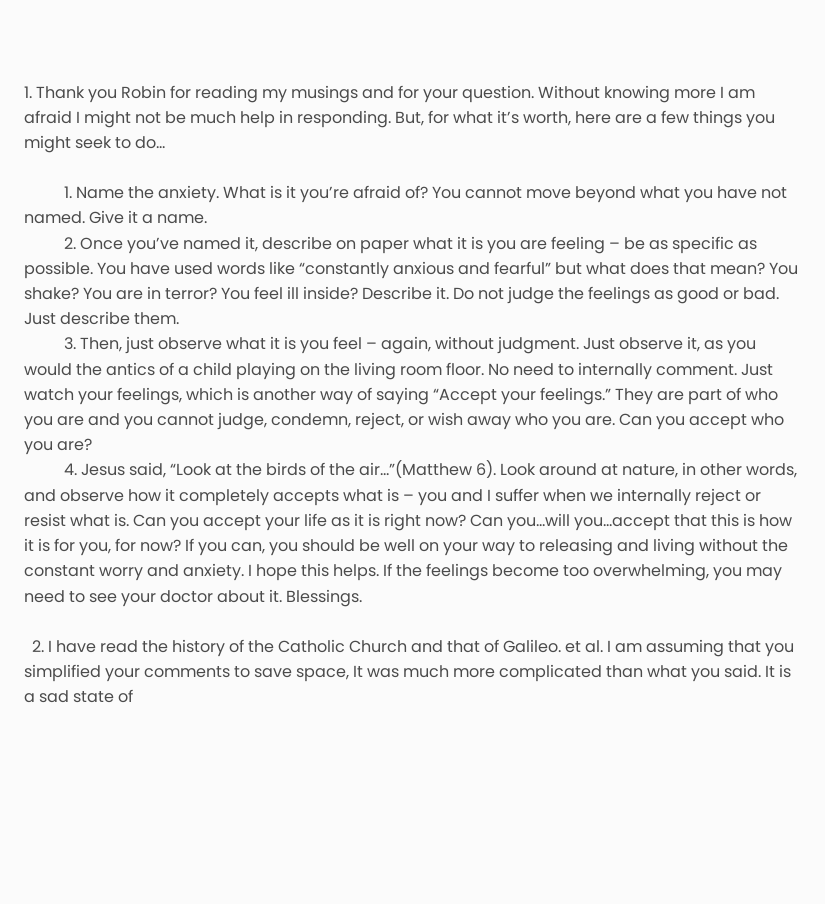1. Thank you Robin for reading my musings and for your question. Without knowing more I am afraid I might not be much help in responding. But, for what it’s worth, here are a few things you might seek to do…

          1. Name the anxiety. What is it you’re afraid of? You cannot move beyond what you have not named. Give it a name.
          2. Once you’ve named it, describe on paper what it is you are feeling – be as specific as possible. You have used words like “constantly anxious and fearful” but what does that mean? You shake? You are in terror? You feel ill inside? Describe it. Do not judge the feelings as good or bad. Just describe them.
          3. Then, just observe what it is you feel – again, without judgment. Just observe it, as you would the antics of a child playing on the living room floor. No need to internally comment. Just watch your feelings, which is another way of saying “Accept your feelings.” They are part of who you are and you cannot judge, condemn, reject, or wish away who you are. Can you accept who you are?
          4. Jesus said, “Look at the birds of the air…”(Matthew 6). Look around at nature, in other words, and observe how it completely accepts what is – you and I suffer when we internally reject or resist what is. Can you accept your life as it is right now? Can you…will you…accept that this is how it is for you, for now? If you can, you should be well on your way to releasing and living without the constant worry and anxiety. I hope this helps. If the feelings become too overwhelming, you may need to see your doctor about it. Blessings.

  2. I have read the history of the Catholic Church and that of Galileo. et al. I am assuming that you simplified your comments to save space, It was much more complicated than what you said. It is a sad state of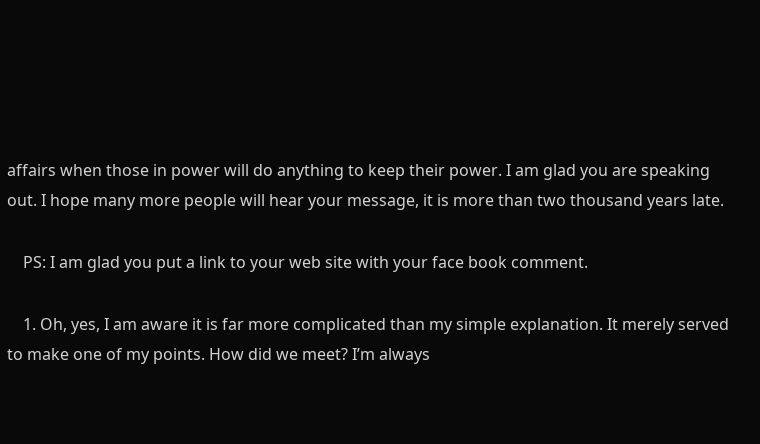affairs when those in power will do anything to keep their power. I am glad you are speaking out. I hope many more people will hear your message, it is more than two thousand years late.

    PS: I am glad you put a link to your web site with your face book comment.

    1. Oh, yes, I am aware it is far more complicated than my simple explanation. It merely served to make one of my points. How did we meet? I’m always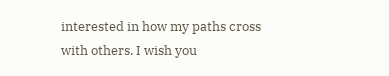interested in how my paths cross with others. I wish you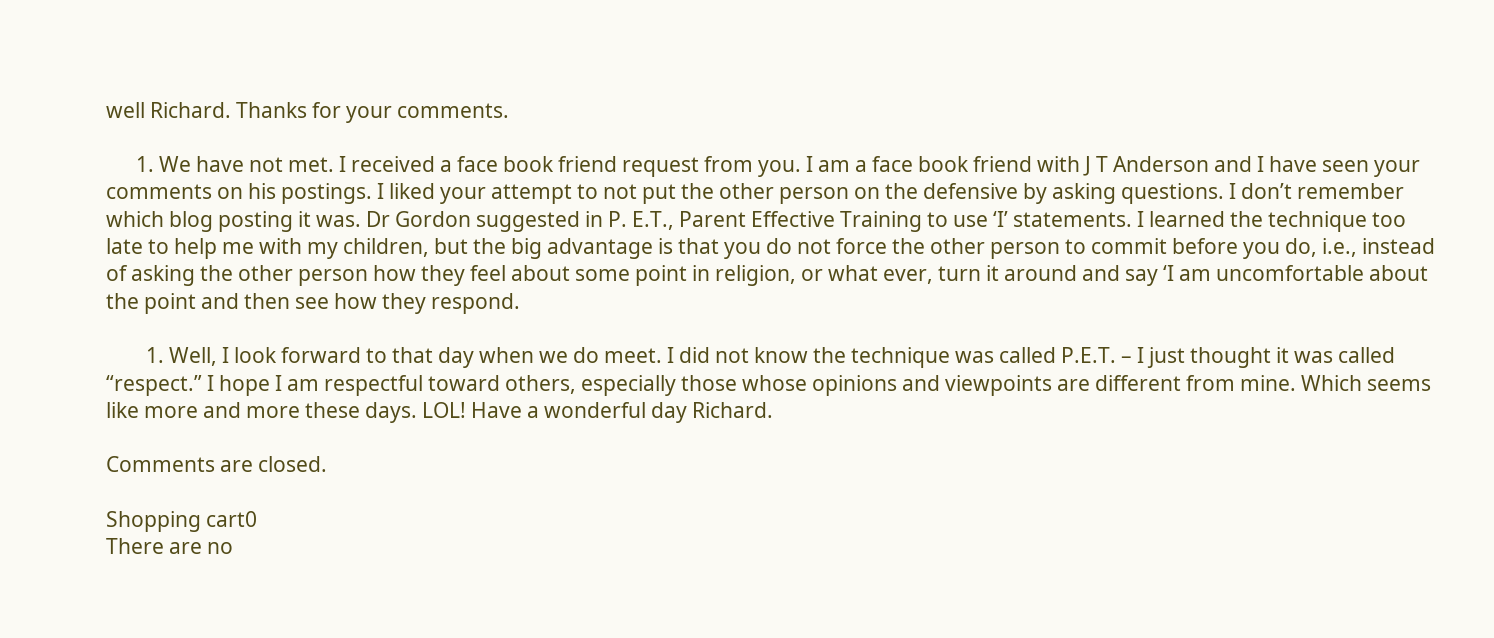well Richard. Thanks for your comments.

      1. We have not met. I received a face book friend request from you. I am a face book friend with J T Anderson and I have seen your comments on his postings. I liked your attempt to not put the other person on the defensive by asking questions. I don’t remember which blog posting it was. Dr Gordon suggested in P. E.T., Parent Effective Training to use ‘I’ statements. I learned the technique too late to help me with my children, but the big advantage is that you do not force the other person to commit before you do, i.e., instead of asking the other person how they feel about some point in religion, or what ever, turn it around and say ‘I am uncomfortable about the point and then see how they respond.

        1. Well, I look forward to that day when we do meet. I did not know the technique was called P.E.T. – I just thought it was called “respect.” I hope I am respectful toward others, especially those whose opinions and viewpoints are different from mine. Which seems like more and more these days. LOL! Have a wonderful day Richard.

Comments are closed.

Shopping cart0
There are no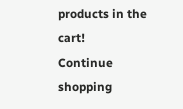products in the cart!
Continue shopping